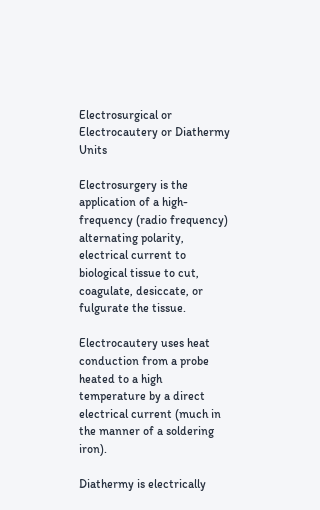Electrosurgical or Electrocautery or Diathermy Units

Electrosurgery is the application of a high-frequency (radio frequency) alternating polarity, electrical current to biological tissue to cut, coagulate, desiccate, or fulgurate the tissue.

Electrocautery uses heat conduction from a probe heated to a high temperature by a direct electrical current (much in the manner of a soldering iron).

Diathermy is electrically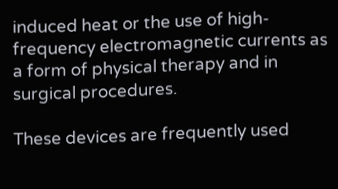induced heat or the use of high-frequency electromagnetic currents as a form of physical therapy and in surgical procedures.

These devices are frequently used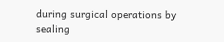during surgical operations by sealing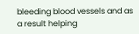bleeding blood vessels and as a result helping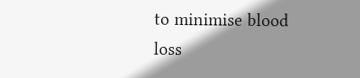to minimise blood loss